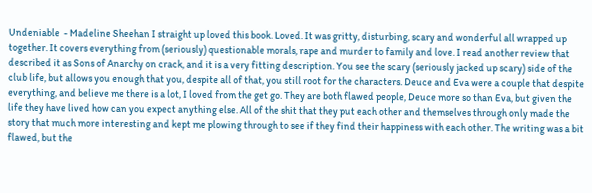Undeniable  - Madeline Sheehan I straight up loved this book. Loved. It was gritty, disturbing, scary and wonderful all wrapped up together. It covers everything from (seriously) questionable morals, rape and murder to family and love. I read another review that described it as Sons of Anarchy on crack, and it is a very fitting description. You see the scary (seriously jacked up scary) side of the club life, but allows you enough that you, despite all of that, you still root for the characters. Deuce and Eva were a couple that despite everything, and believe me there is a lot, I loved from the get go. They are both flawed people, Deuce more so than Eva, but given the life they have lived how can you expect anything else. All of the shit that they put each other and themselves through only made the story that much more interesting and kept me plowing through to see if they find their happiness with each other. The writing was a bit flawed, but the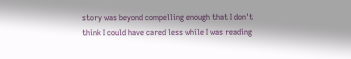story was beyond compelling enough that I don't think I could have cared less while I was reading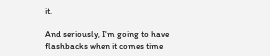it.

And seriously, I'm going to have flashbacks when it comes time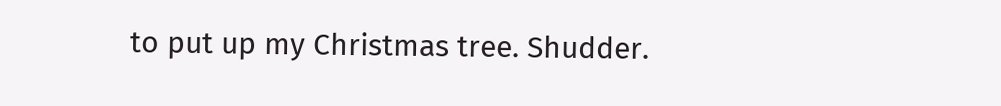to put up my Christmas tree. Shudder.